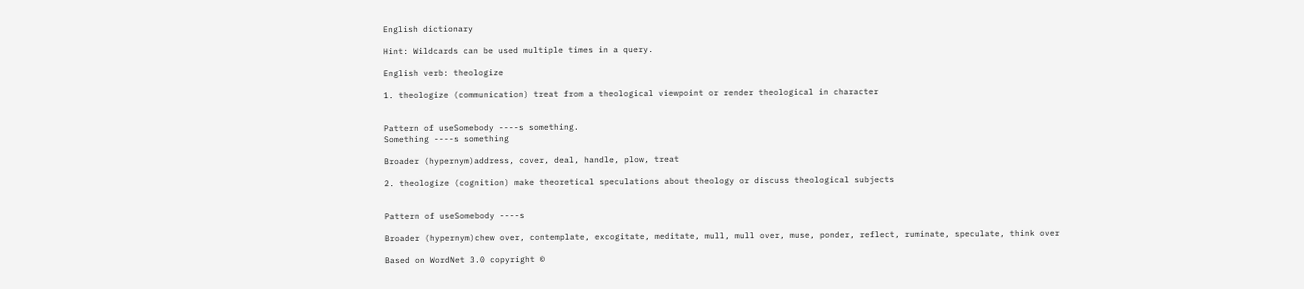English dictionary

Hint: Wildcards can be used multiple times in a query.

English verb: theologize

1. theologize (communication) treat from a theological viewpoint or render theological in character


Pattern of useSomebody ----s something.
Something ----s something

Broader (hypernym)address, cover, deal, handle, plow, treat

2. theologize (cognition) make theoretical speculations about theology or discuss theological subjects


Pattern of useSomebody ----s

Broader (hypernym)chew over, contemplate, excogitate, meditate, mull, mull over, muse, ponder, reflect, ruminate, speculate, think over

Based on WordNet 3.0 copyright ©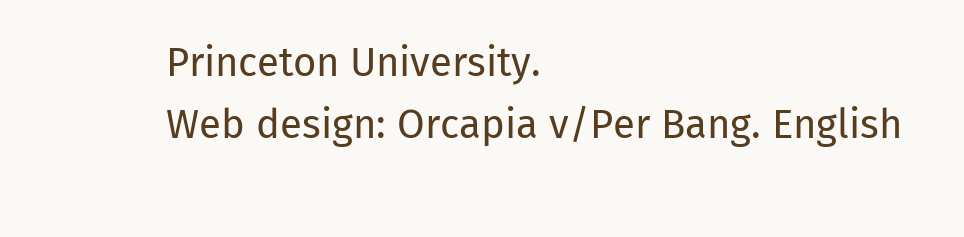Princeton University.
Web design: Orcapia v/Per Bang. English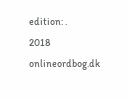edition: .
2018 onlineordbog.dk